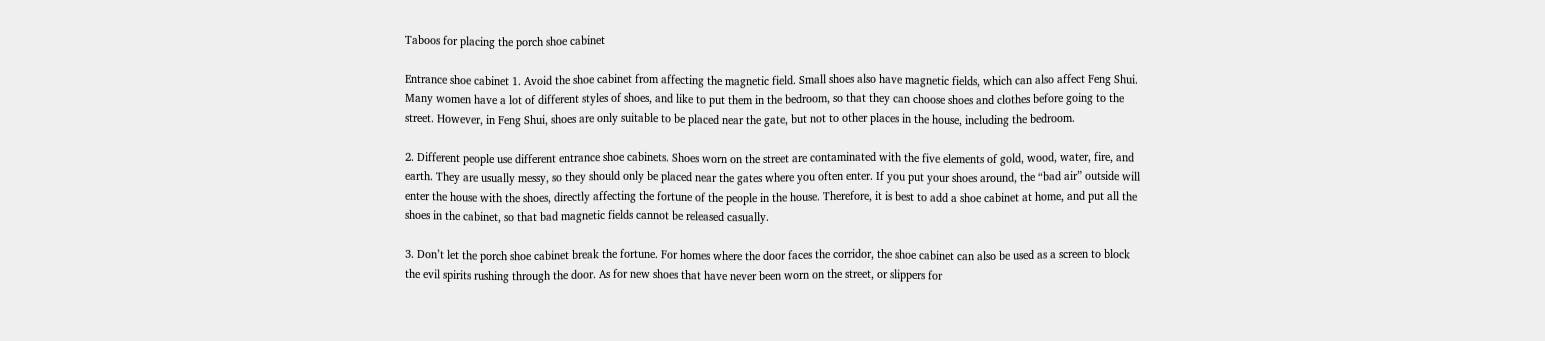Taboos for placing the porch shoe cabinet

Entrance shoe cabinet 1. Avoid the shoe cabinet from affecting the magnetic field. Small shoes also have magnetic fields, which can also affect Feng Shui. Many women have a lot of different styles of shoes, and like to put them in the bedroom, so that they can choose shoes and clothes before going to the street. However, in Feng Shui, shoes are only suitable to be placed near the gate, but not to other places in the house, including the bedroom.

2. Different people use different entrance shoe cabinets. Shoes worn on the street are contaminated with the five elements of gold, wood, water, fire, and earth. They are usually messy, so they should only be placed near the gates where you often enter. If you put your shoes around, the “bad air” outside will enter the house with the shoes, directly affecting the fortune of the people in the house. Therefore, it is best to add a shoe cabinet at home, and put all the shoes in the cabinet, so that bad magnetic fields cannot be released casually.

3. Don’t let the porch shoe cabinet break the fortune. For homes where the door faces the corridor, the shoe cabinet can also be used as a screen to block the evil spirits rushing through the door. As for new shoes that have never been worn on the street, or slippers for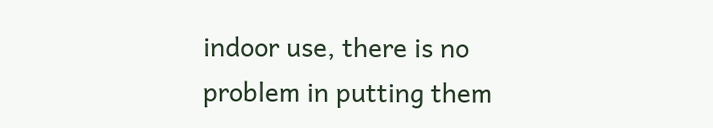indoor use, there is no problem in putting them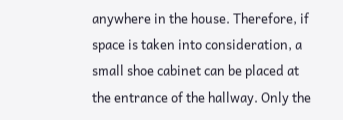anywhere in the house. Therefore, if space is taken into consideration, a small shoe cabinet can be placed at the entrance of the hallway. Only the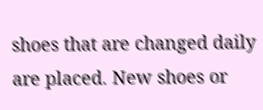shoes that are changed daily are placed. New shoes or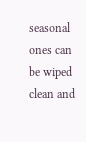seasonal ones can be wiped clean and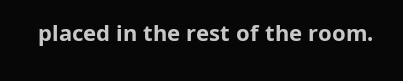placed in the rest of the room.